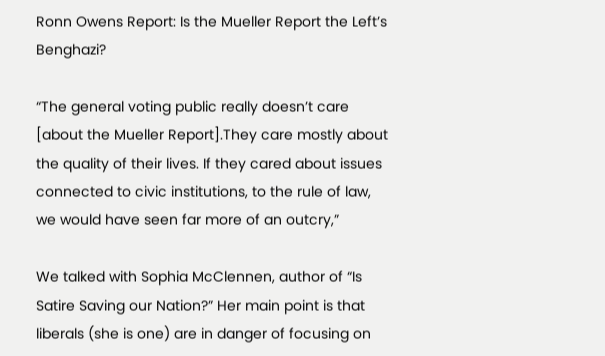Ronn Owens Report: Is the Mueller Report the Left’s Benghazi?

“The general voting public really doesn’t care [about the Mueller Report].They care mostly about the quality of their lives. If they cared about issues connected to civic institutions, to the rule of law, we would have seen far more of an outcry,”

We talked with Sophia McClennen, author of “Is Satire Saving our Nation?” Her main point is that liberals (she is one) are in danger of focusing on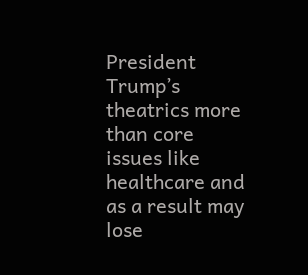President Trump’s theatrics more than core issues like healthcare and as a result may lose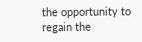the opportunity to regain the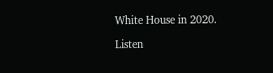White House in 2020.

Listen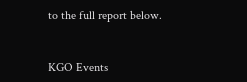to the full report below.


KGO Events